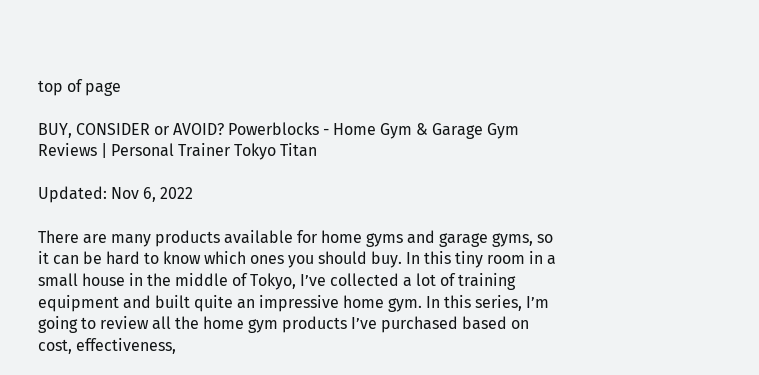top of page

BUY, CONSIDER or AVOID? Powerblocks - Home Gym & Garage Gym Reviews | Personal Trainer Tokyo Titan

Updated: Nov 6, 2022

There are many products available for home gyms and garage gyms, so it can be hard to know which ones you should buy. In this tiny room in a small house in the middle of Tokyo, I’ve collected a lot of training equipment and built quite an impressive home gym. In this series, I’m going to review all the home gym products I’ve purchased based on cost, effectiveness,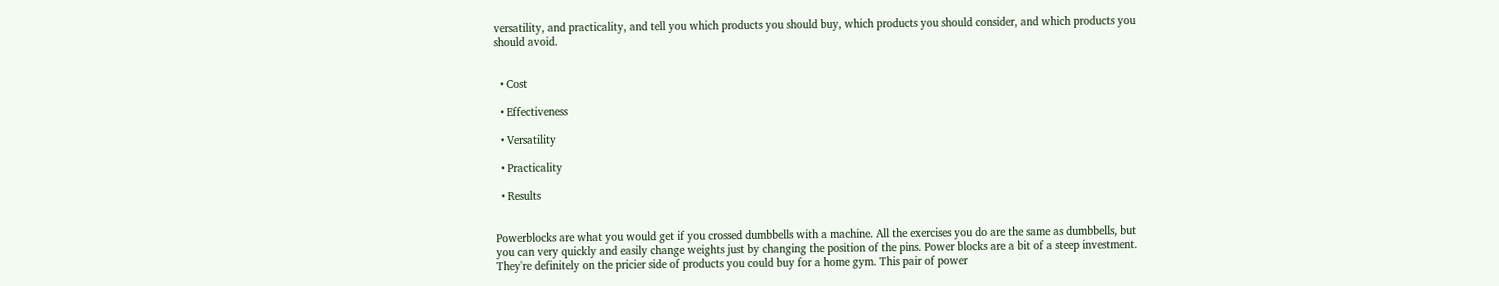versatility, and practicality, and tell you which products you should buy, which products you should consider, and which products you should avoid.


  • Cost

  • Effectiveness

  • Versatility

  • Practicality

  • Results


Powerblocks are what you would get if you crossed dumbbells with a machine. All the exercises you do are the same as dumbbells, but you can very quickly and easily change weights just by changing the position of the pins. Power blocks are a bit of a steep investment. They're definitely on the pricier side of products you could buy for a home gym. This pair of power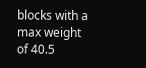blocks with a max weight of 40.5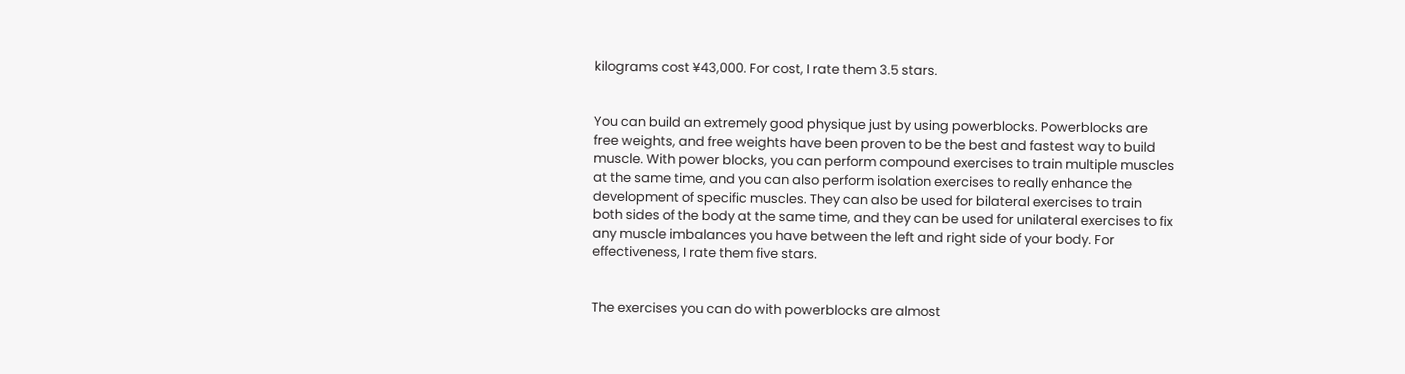kilograms cost ¥43,000. For cost, I rate them 3.5 stars.


You can build an extremely good physique just by using powerblocks. Powerblocks are free weights, and free weights have been proven to be the best and fastest way to build muscle. With power blocks, you can perform compound exercises to train multiple muscles at the same time, and you can also perform isolation exercises to really enhance the development of specific muscles. They can also be used for bilateral exercises to train both sides of the body at the same time, and they can be used for unilateral exercises to fix any muscle imbalances you have between the left and right side of your body. For effectiveness, I rate them five stars.


The exercises you can do with powerblocks are almost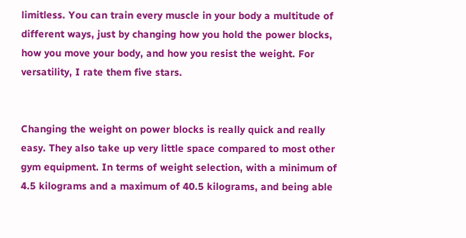limitless. You can train every muscle in your body a multitude of different ways, just by changing how you hold the power blocks, how you move your body, and how you resist the weight. For versatility, I rate them five stars.


Changing the weight on power blocks is really quick and really easy. They also take up very little space compared to most other gym equipment. In terms of weight selection, with a minimum of 4.5 kilograms and a maximum of 40.5 kilograms, and being able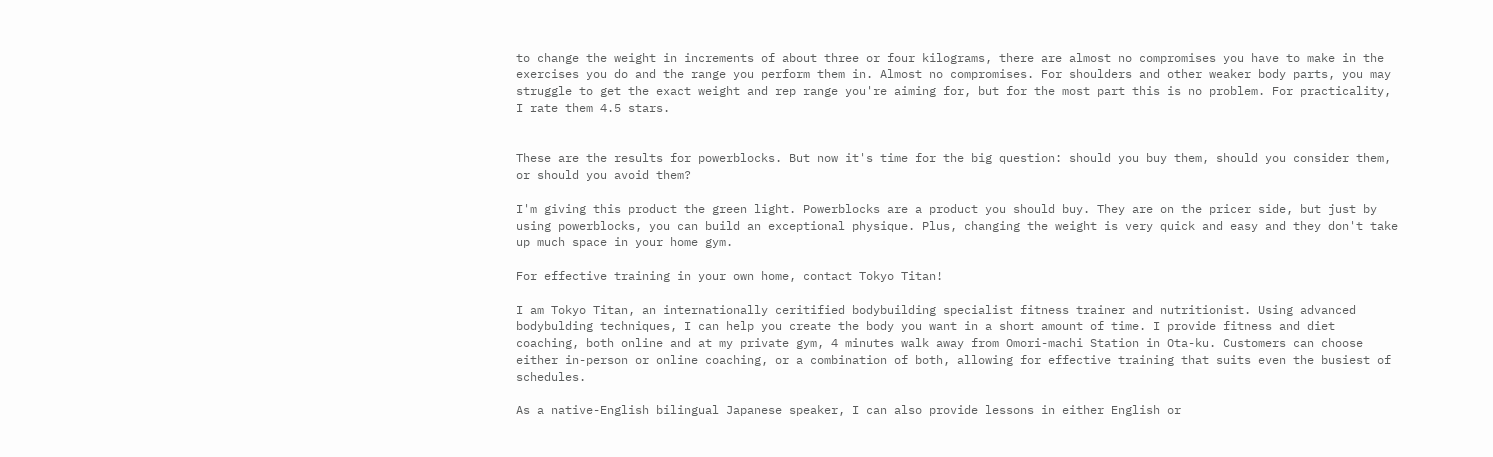to change the weight in increments of about three or four kilograms, there are almost no compromises you have to make in the exercises you do and the range you perform them in. Almost no compromises. For shoulders and other weaker body parts, you may struggle to get the exact weight and rep range you're aiming for, but for the most part this is no problem. For practicality, I rate them 4.5 stars.


These are the results for powerblocks. But now it's time for the big question: should you buy them, should you consider them, or should you avoid them?

I'm giving this product the green light. Powerblocks are a product you should buy. They are on the pricer side, but just by using powerblocks, you can build an exceptional physique. Plus, changing the weight is very quick and easy and they don't take up much space in your home gym.

For effective training in your own home, contact Tokyo Titan!

I am Tokyo Titan, an internationally ceritified bodybuilding specialist fitness trainer and nutritionist. Using advanced bodybulding techniques, I can help you create the body you want in a short amount of time. I provide fitness and diet coaching, both online and at my private gym, 4 minutes walk away from Omori-machi Station in Ota-ku. Customers can choose either in-person or online coaching, or a combination of both, allowing for effective training that suits even the busiest of schedules.

As a native-English bilingual Japanese speaker, I can also provide lessons in either English or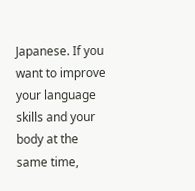Japanese. If you want to improve your language skills and your body at the same time,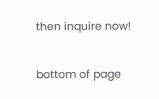then inquire now!


bottom of page